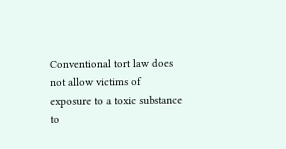Conventional tort law does not allow victims of exposure to a toxic substance to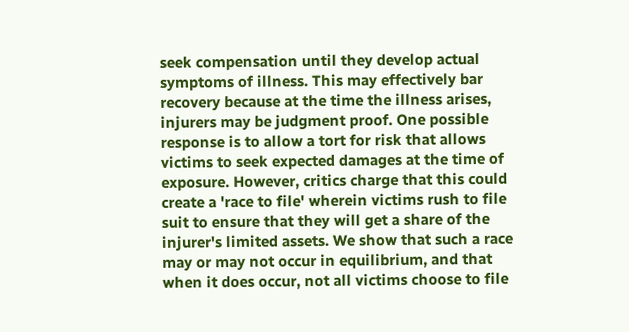seek compensation until they develop actual symptoms of illness. This may effectively bar recovery because at the time the illness arises, injurers may be judgment proof. One possible response is to allow a tort for risk that allows victims to seek expected damages at the time of exposure. However, critics charge that this could create a 'race to file' wherein victims rush to file suit to ensure that they will get a share of the injurer's limited assets. We show that such a race may or may not occur in equilibrium, and that when it does occur, not all victims choose to file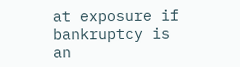at exposure if bankruptcy is an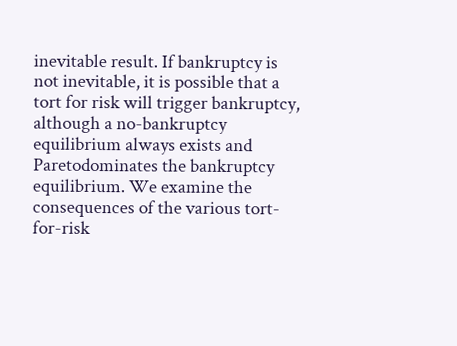inevitable result. If bankruptcy is not inevitable, it is possible that a tort for risk will trigger bankruptcy, although a no-bankruptcy equilibrium always exists and Paretodominates the bankruptcy equilibrium. We examine the consequences of the various tort-for-risk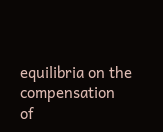equilibria on the compensation of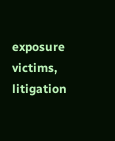exposure victims, litigation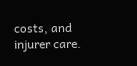costs, and injurer care.